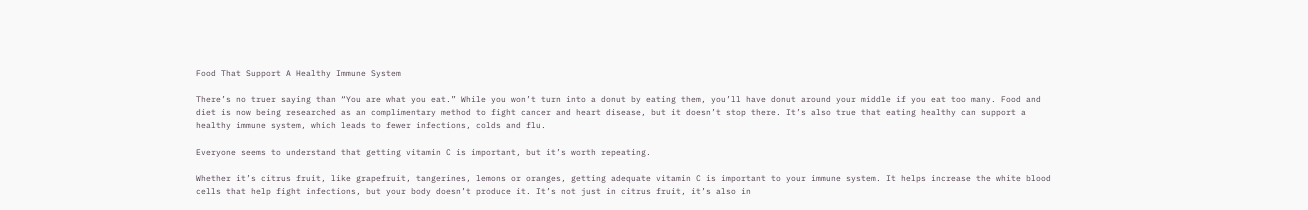Food That Support A Healthy Immune System

There’s no truer saying than “You are what you eat.” While you won’t turn into a donut by eating them, you’ll have donut around your middle if you eat too many. Food and diet is now being researched as an complimentary method to fight cancer and heart disease, but it doesn’t stop there. It’s also true that eating healthy can support a healthy immune system, which leads to fewer infections, colds and flu.

Everyone seems to understand that getting vitamin C is important, but it’s worth repeating.

Whether it’s citrus fruit, like grapefruit, tangerines, lemons or oranges, getting adequate vitamin C is important to your immune system. It helps increase the white blood cells that help fight infections, but your body doesn’t produce it. It’s not just in citrus fruit, it’s also in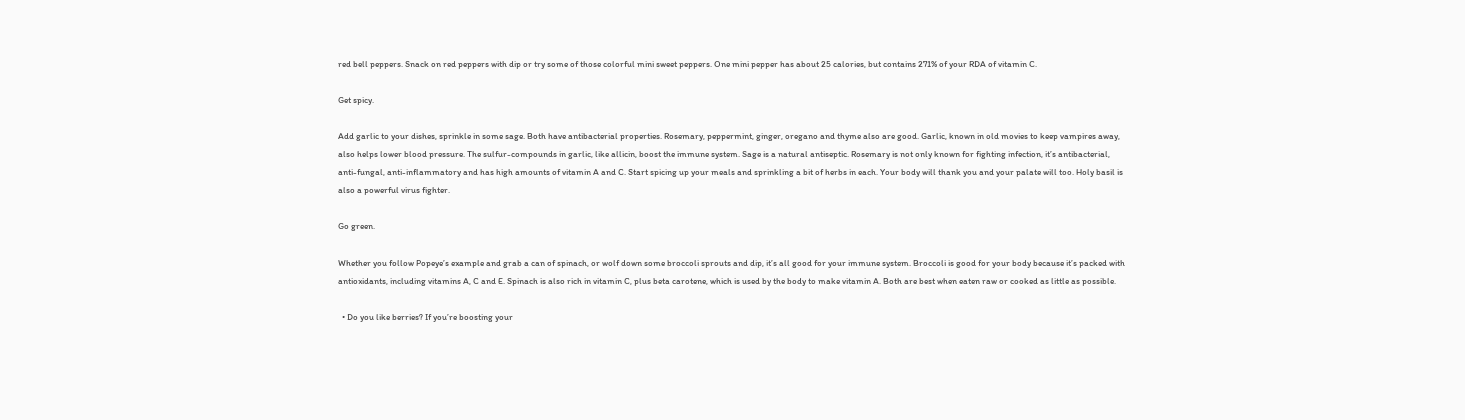red bell peppers. Snack on red peppers with dip or try some of those colorful mini sweet peppers. One mini pepper has about 25 calories, but contains 271% of your RDA of vitamin C.

Get spicy.

Add garlic to your dishes, sprinkle in some sage. Both have antibacterial properties. Rosemary, peppermint, ginger, oregano and thyme also are good. Garlic, known in old movies to keep vampires away, also helps lower blood pressure. The sulfur-compounds in garlic, like allicin, boost the immune system. Sage is a natural antiseptic. Rosemary is not only known for fighting infection, it’s antibacterial, anti-fungal, anti-inflammatory and has high amounts of vitamin A and C. Start spicing up your meals and sprinkling a bit of herbs in each. Your body will thank you and your palate will too. Holy basil is also a powerful virus fighter.

Go green.

Whether you follow Popeye’s example and grab a can of spinach, or wolf down some broccoli sprouts and dip, it’s all good for your immune system. Broccoli is good for your body because it’s packed with antioxidants, including vitamins A, C and E. Spinach is also rich in vitamin C, plus beta carotene, which is used by the body to make vitamin A. Both are best when eaten raw or cooked as little as possible.

  • Do you like berries? If you’re boosting your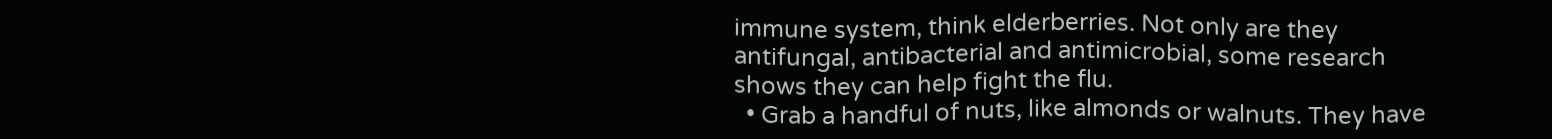immune system, think elderberries. Not only are they antifungal, antibacterial and antimicrobial, some research shows they can help fight the flu.
  • Grab a handful of nuts, like almonds or walnuts. They have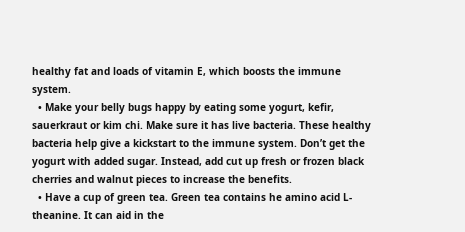healthy fat and loads of vitamin E, which boosts the immune system.
  • Make your belly bugs happy by eating some yogurt, kefir, sauerkraut or kim chi. Make sure it has live bacteria. These healthy bacteria help give a kickstart to the immune system. Don’t get the yogurt with added sugar. Instead, add cut up fresh or frozen black cherries and walnut pieces to increase the benefits.
  • Have a cup of green tea. Green tea contains he amino acid L-theanine. It can aid in the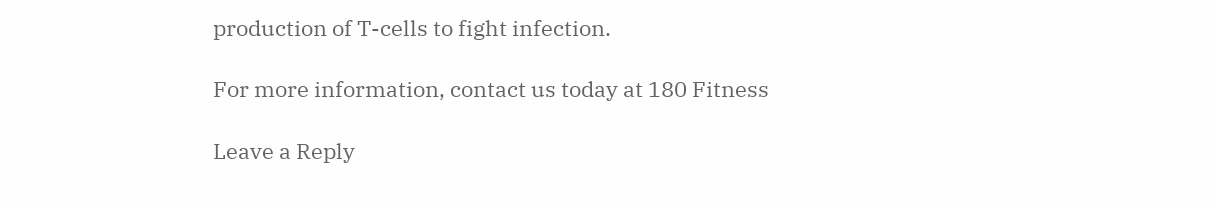production of T-cells to fight infection.

For more information, contact us today at 180 Fitness

Leave a Reply